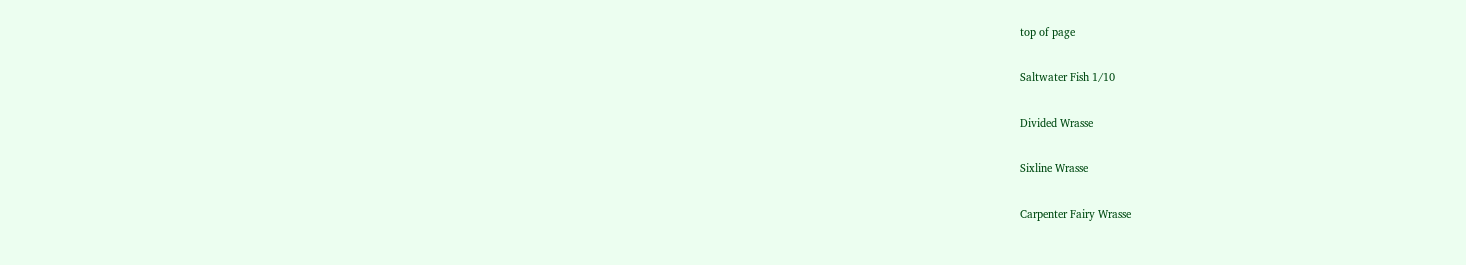top of page

Saltwater Fish 1/10

Divided Wrasse

Sixline Wrasse

Carpenter Fairy Wrasse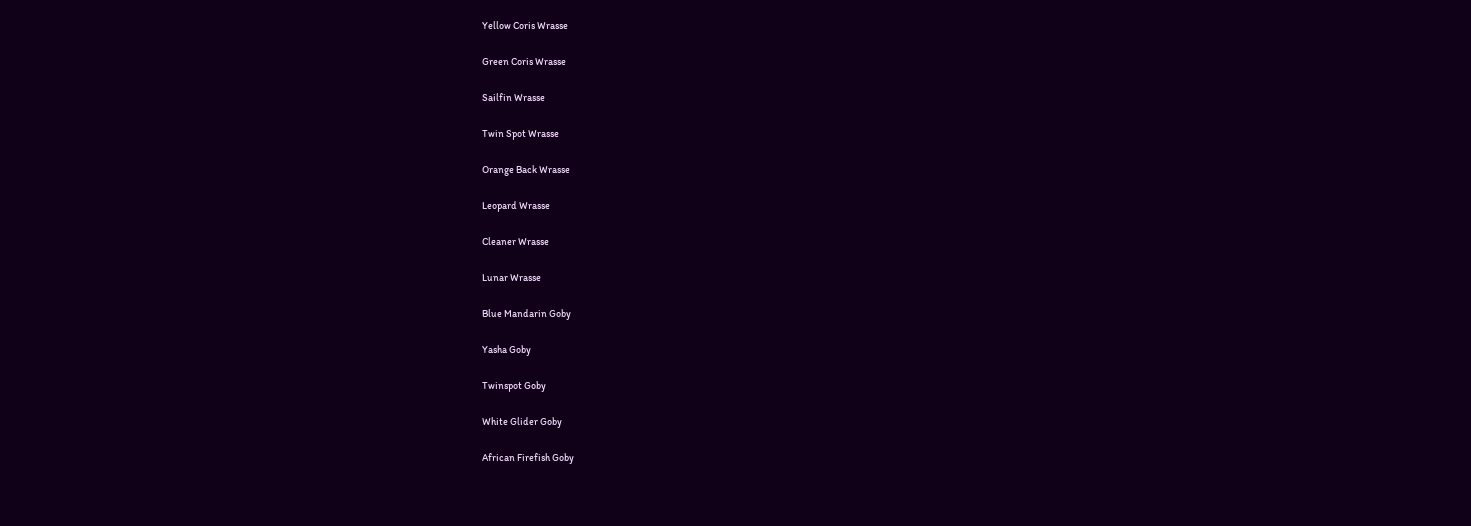Yellow Coris Wrasse

Green Coris Wrasse

Sailfin Wrasse

Twin Spot Wrasse

Orange Back Wrasse

Leopard Wrasse

Cleaner Wrasse

Lunar Wrasse

Blue Mandarin Goby

Yasha Goby

Twinspot Goby

White Glider Goby

African Firefish Goby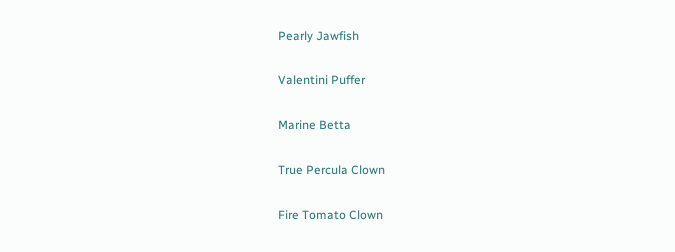Pearly Jawfish

Valentini Puffer

Marine Betta

True Percula Clown

Fire Tomato Clown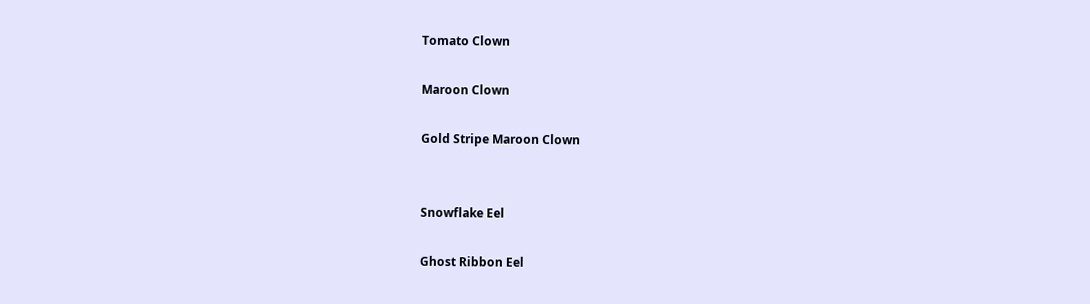Tomato Clown

Maroon Clown

Gold Stripe Maroon Clown


Snowflake Eel

Ghost Ribbon Eel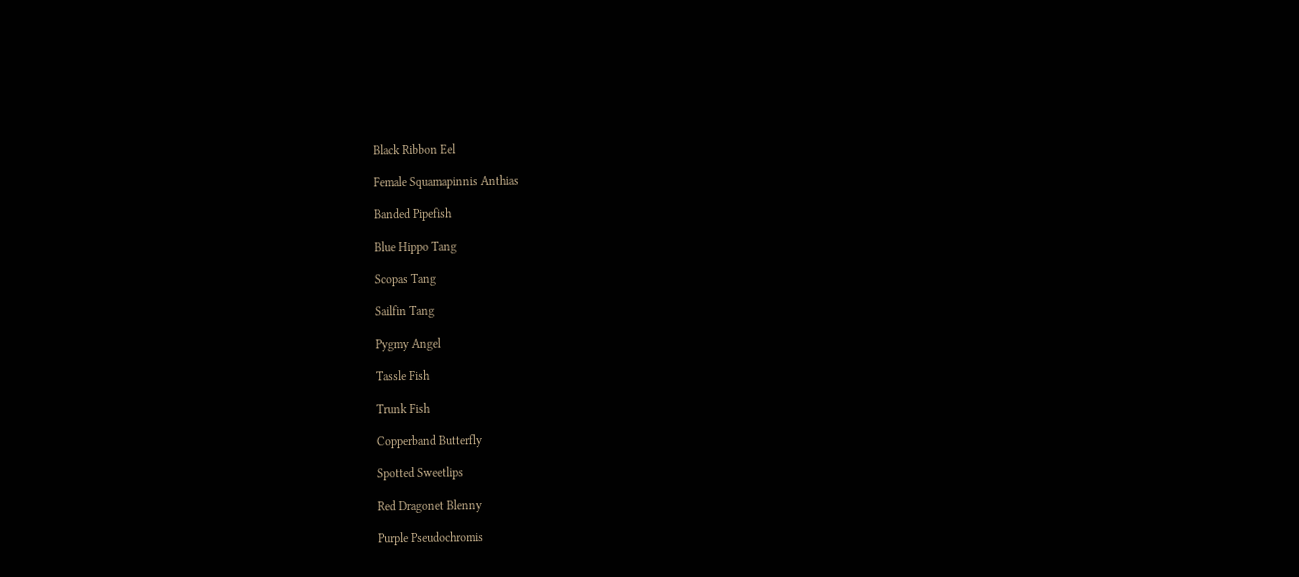Black Ribbon Eel

Female Squamapinnis Anthias

Banded Pipefish

Blue Hippo Tang

Scopas Tang

Sailfin Tang

Pygmy Angel

Tassle Fish

Trunk Fish

Copperband Butterfly

Spotted Sweetlips

Red Dragonet Blenny

Purple Pseudochromis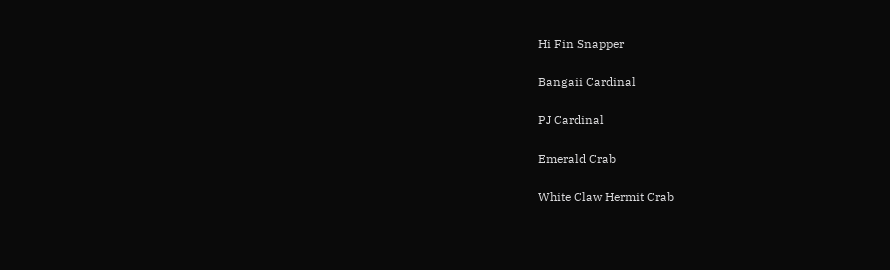Hi Fin Snapper

Bangaii Cardinal

PJ Cardinal

Emerald Crab

White Claw Hermit Crab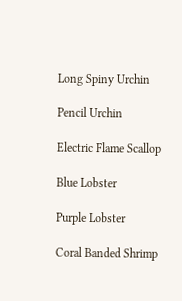Long Spiny Urchin

Pencil Urchin

Electric Flame Scallop

Blue Lobster

Purple Lobster

Coral Banded Shrimp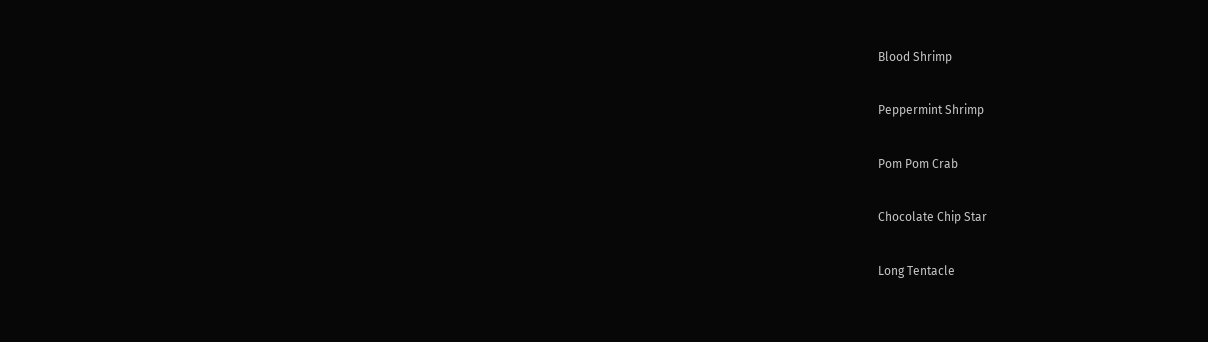Blood Shrimp

Peppermint Shrimp

Pom Pom Crab

Chocolate Chip Star

Long Tentacle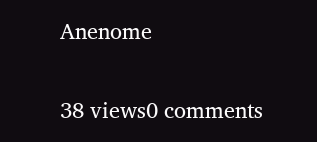Anenome

38 views0 comments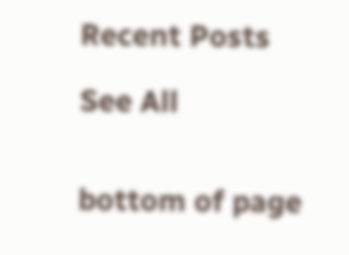Recent Posts

See All


bottom of page